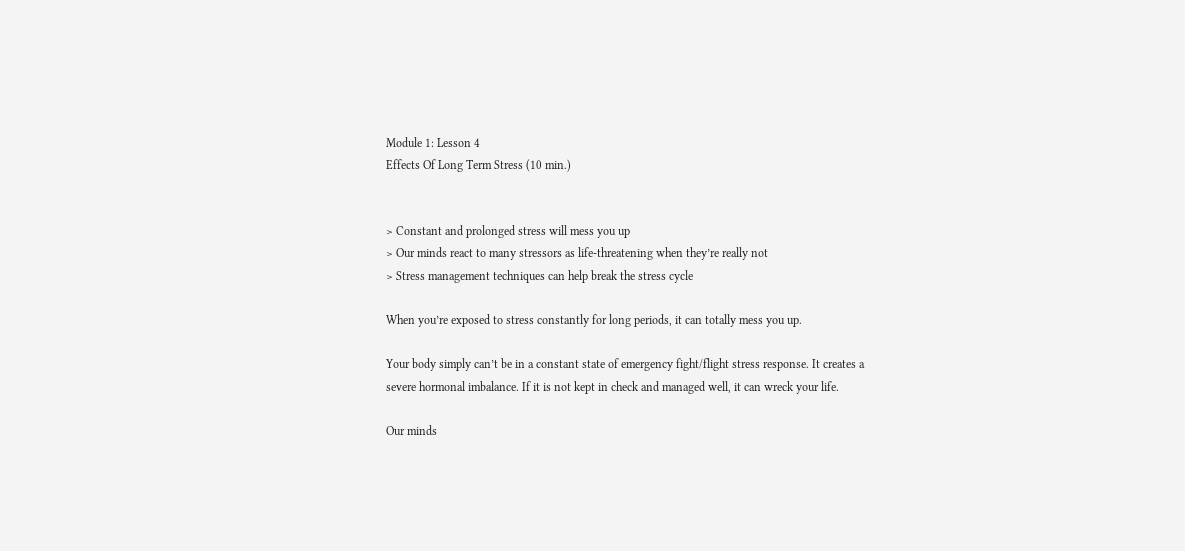Module 1: Lesson 4
Effects Of Long Term Stress (10 min.)


> Constant and prolonged stress will mess you up
> Our minds react to many stressors as life-threatening when they’re really not
> Stress management techniques can help break the stress cycle

When you’re exposed to stress constantly for long periods, it can totally mess you up.

Your body simply can’t be in a constant state of emergency fight/flight stress response. It creates a severe hormonal imbalance. If it is not kept in check and managed well, it can wreck your life.

Our minds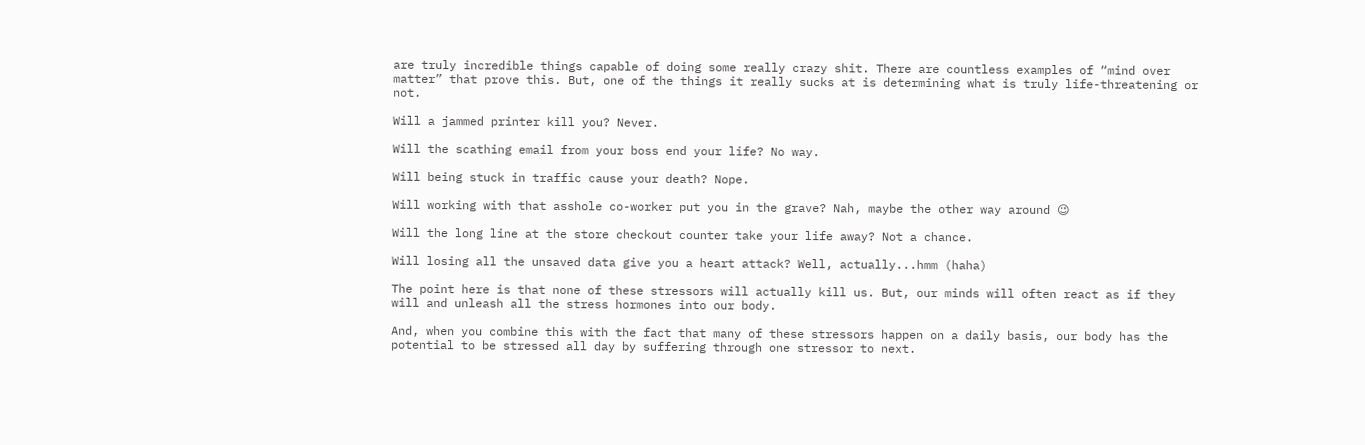are truly incredible things capable of doing some really crazy shit. There are countless examples of “mind over matter” that prove this. But, one of the things it really sucks at is determining what is truly life-threatening or not.

Will a jammed printer kill you? Never.

Will the scathing email from your boss end your life? No way.

Will being stuck in traffic cause your death? Nope.

Will working with that asshole co-worker put you in the grave? Nah, maybe the other way around 😉

Will the long line at the store checkout counter take your life away? Not a chance.

Will losing all the unsaved data give you a heart attack? Well, actually...hmm (haha)

The point here is that none of these stressors will actually kill us. But, our minds will often react as if they will and unleash all the stress hormones into our body.

And, when you combine this with the fact that many of these stressors happen on a daily basis, our body has the potential to be stressed all day by suffering through one stressor to next.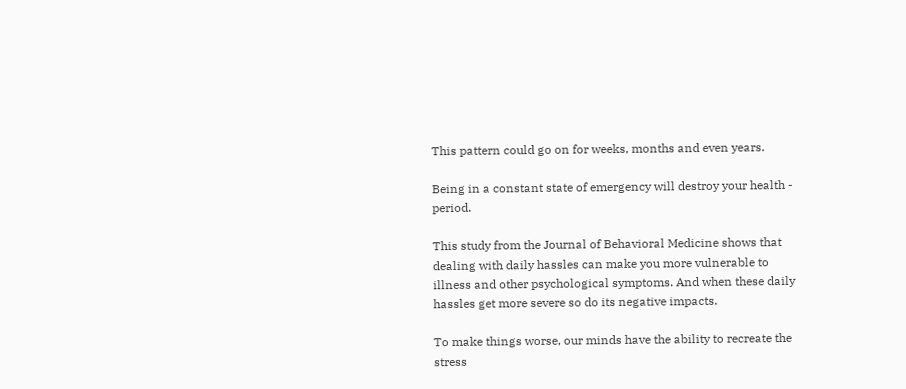This pattern could go on for weeks, months and even years.

Being in a constant state of emergency will destroy your health - period.

This study from the Journal of Behavioral Medicine shows that dealing with daily hassles can make you more vulnerable to illness and other psychological symptoms. And when these daily hassles get more severe so do its negative impacts.

To make things worse, our minds have the ability to recreate the stress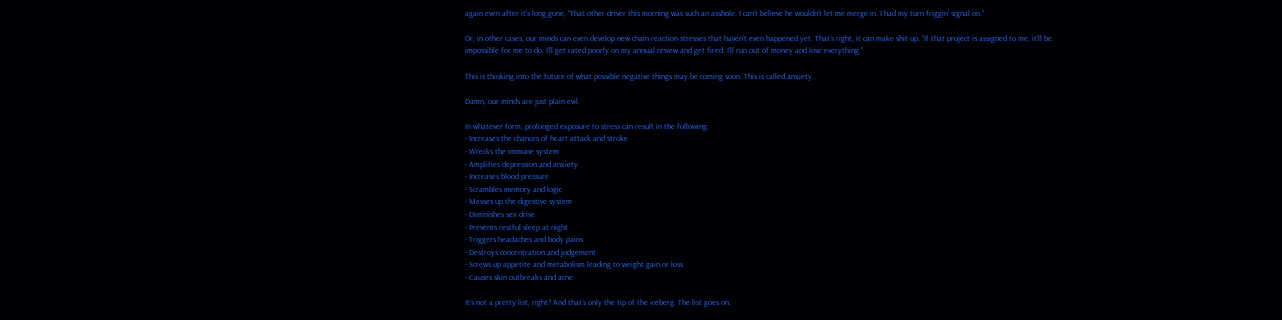again even after it’s long gone, “That other driver this morning was such an asshole. I can’t believe he wouldn’t let me merge in. I had my turn friggin’ signal on.”

Or, in other cases, our minds can even develop new chain reaction stresses that haven’t even happened yet. That’s right, it can make shit up, “If that project is assigned to me, it’ll be impossible for me to do. I’ll get rated poorly on my annual review and get fired. I’ll run out of money and lose everything.”

This is thinking into the future of what possible negative things may be coming soon. This is called anxiety.

Damn, our minds are just plain evil.

In whatever form, prolonged exposure to stress can result in the following:
- Increases the chances of heart attack and stroke
- Wrecks the immune system
- Amplifies depression and anxiety
- Increases blood pressure
- Scrambles memory and logic
- Messes up the digestive system
- Diminishes sex drive
- Prevents restful sleep at night
- Triggers headaches and body pains
- Destroys concentration and judgement
- Screws up appetite and metabolism leading to weight gain or loss
- Causes skin outbreaks and acne

It’s not a pretty list, right? And that’s only the tip of the iceberg. The list goes on.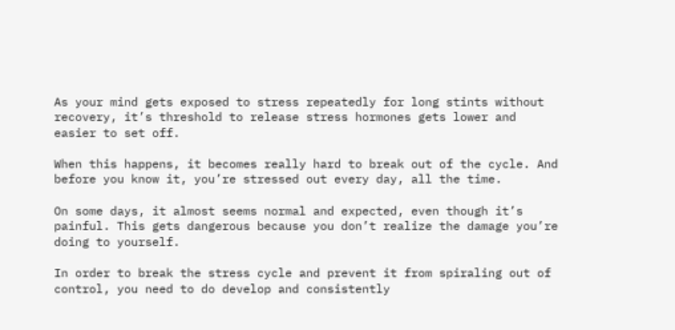As your mind gets exposed to stress repeatedly for long stints without recovery, it’s threshold to release stress hormones gets lower and easier to set off.

When this happens, it becomes really hard to break out of the cycle. And before you know it, you’re stressed out every day, all the time.

On some days, it almost seems normal and expected, even though it’s painful. This gets dangerous because you don’t realize the damage you’re doing to yourself.

In order to break the stress cycle and prevent it from spiraling out of control, you need to do develop and consistently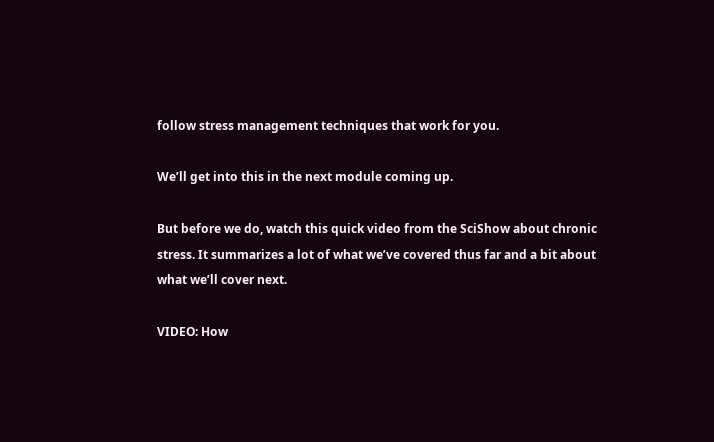follow stress management techniques that work for you.

We’ll get into this in the next module coming up.

But before we do, watch this quick video from the SciShow about chronic stress. It summarizes a lot of what we’ve covered thus far and a bit about what we’ll cover next.

VIDEO: How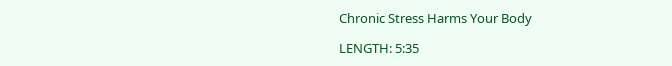Chronic Stress Harms Your Body

LENGTH: 5:35